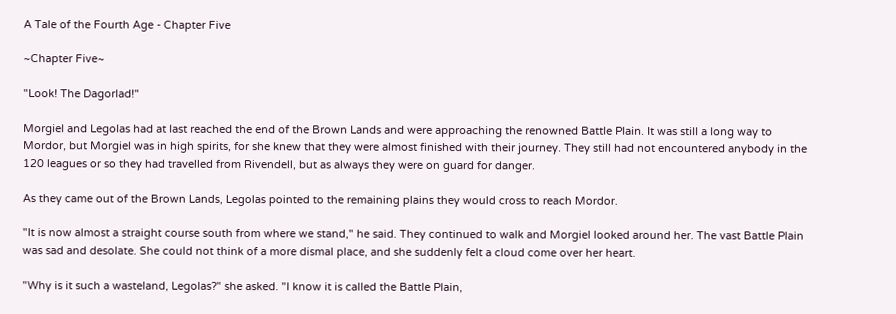A Tale of the Fourth Age - Chapter Five

~Chapter Five~

"Look! The Dagorlad!"

Morgiel and Legolas had at last reached the end of the Brown Lands and were approaching the renowned Battle Plain. It was still a long way to Mordor, but Morgiel was in high spirits, for she knew that they were almost finished with their journey. They still had not encountered anybody in the 120 leagues or so they had travelled from Rivendell, but as always they were on guard for danger.

As they came out of the Brown Lands, Legolas pointed to the remaining plains they would cross to reach Mordor.

"It is now almost a straight course south from where we stand," he said. They continued to walk and Morgiel looked around her. The vast Battle Plain was sad and desolate. She could not think of a more dismal place, and she suddenly felt a cloud come over her heart.

"Why is it such a wasteland, Legolas?" she asked. "I know it is called the Battle Plain,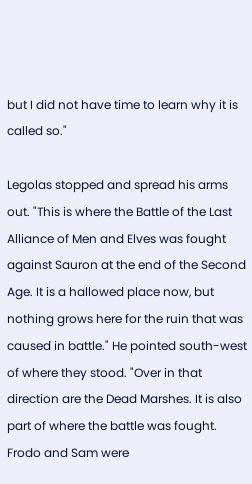but I did not have time to learn why it is called so."

Legolas stopped and spread his arms out. "This is where the Battle of the Last Alliance of Men and Elves was fought against Sauron at the end of the Second Age. It is a hallowed place now, but nothing grows here for the ruin that was caused in battle." He pointed south-west of where they stood. "Over in that direction are the Dead Marshes. It is also part of where the battle was fought. Frodo and Sam were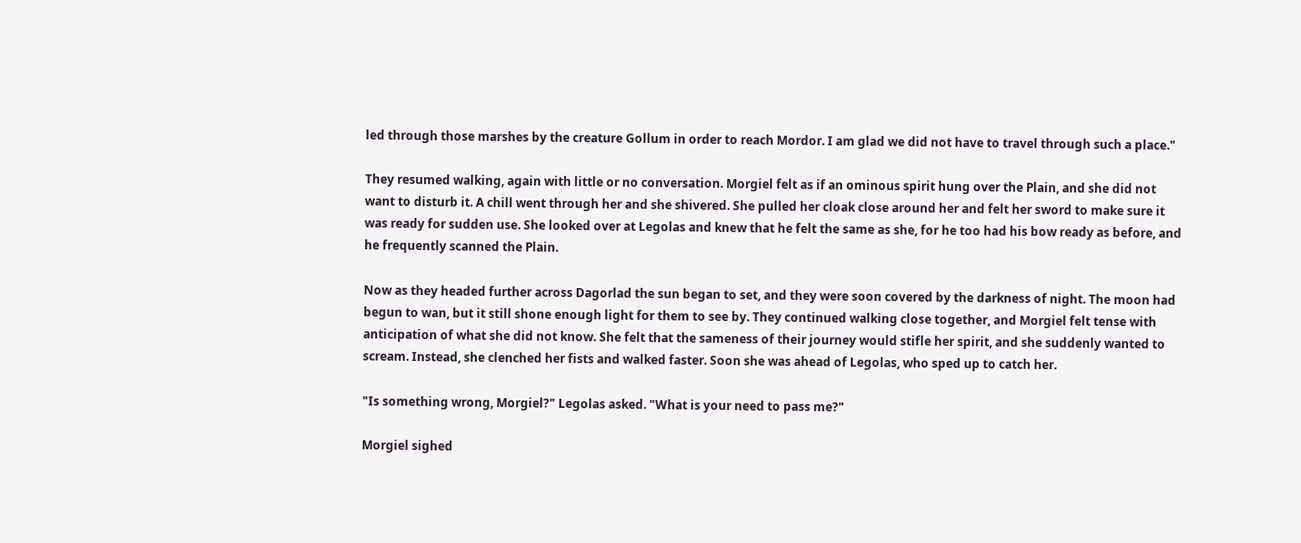led through those marshes by the creature Gollum in order to reach Mordor. I am glad we did not have to travel through such a place."

They resumed walking, again with little or no conversation. Morgiel felt as if an ominous spirit hung over the Plain, and she did not want to disturb it. A chill went through her and she shivered. She pulled her cloak close around her and felt her sword to make sure it was ready for sudden use. She looked over at Legolas and knew that he felt the same as she, for he too had his bow ready as before, and he frequently scanned the Plain.

Now as they headed further across Dagorlad the sun began to set, and they were soon covered by the darkness of night. The moon had begun to wan, but it still shone enough light for them to see by. They continued walking close together, and Morgiel felt tense with anticipation of what she did not know. She felt that the sameness of their journey would stifle her spirit, and she suddenly wanted to scream. Instead, she clenched her fists and walked faster. Soon she was ahead of Legolas, who sped up to catch her.

"Is something wrong, Morgiel?" Legolas asked. "What is your need to pass me?"

Morgiel sighed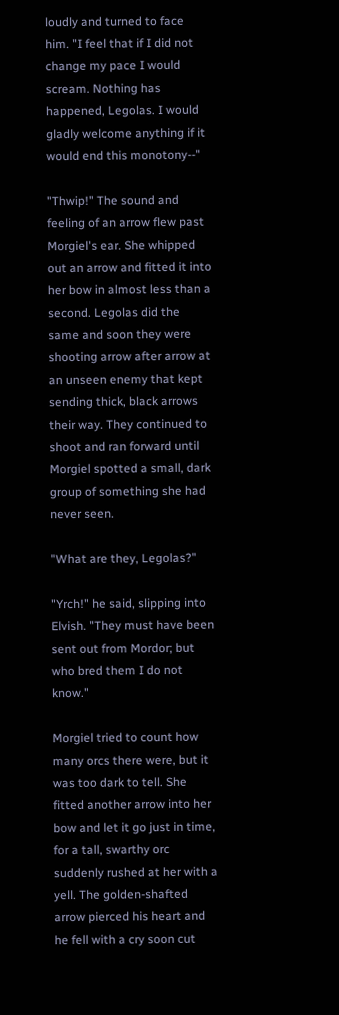loudly and turned to face him. "I feel that if I did not change my pace I would scream. Nothing has happened, Legolas. I would gladly welcome anything if it would end this monotony--"

"Thwip!" The sound and feeling of an arrow flew past Morgiel's ear. She whipped out an arrow and fitted it into her bow in almost less than a second. Legolas did the same and soon they were shooting arrow after arrow at an unseen enemy that kept sending thick, black arrows their way. They continued to shoot and ran forward until Morgiel spotted a small, dark group of something she had never seen.

"What are they, Legolas?"

"Yrch!" he said, slipping into Elvish. "They must have been sent out from Mordor; but who bred them I do not know."

Morgiel tried to count how many orcs there were, but it was too dark to tell. She fitted another arrow into her bow and let it go just in time, for a tall, swarthy orc suddenly rushed at her with a yell. The golden-shafted arrow pierced his heart and he fell with a cry soon cut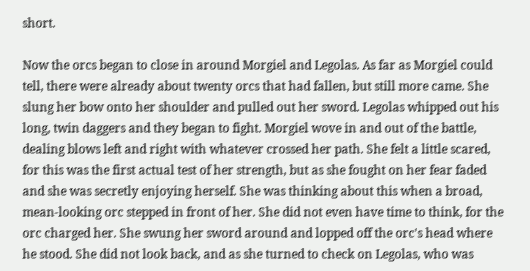short.

Now the orcs began to close in around Morgiel and Legolas. As far as Morgiel could tell, there were already about twenty orcs that had fallen, but still more came. She slung her bow onto her shoulder and pulled out her sword. Legolas whipped out his long, twin daggers and they began to fight. Morgiel wove in and out of the battle, dealing blows left and right with whatever crossed her path. She felt a little scared, for this was the first actual test of her strength, but as she fought on her fear faded and she was secretly enjoying herself. She was thinking about this when a broad, mean-looking orc stepped in front of her. She did not even have time to think, for the orc charged her. She swung her sword around and lopped off the orc's head where he stood. She did not look back, and as she turned to check on Legolas, who was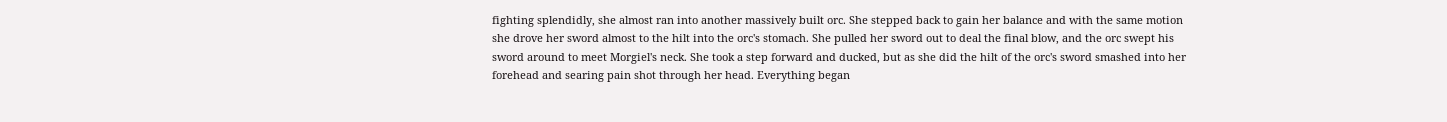fighting splendidly, she almost ran into another massively built orc. She stepped back to gain her balance and with the same motion she drove her sword almost to the hilt into the orc's stomach. She pulled her sword out to deal the final blow, and the orc swept his sword around to meet Morgiel's neck. She took a step forward and ducked, but as she did the hilt of the orc's sword smashed into her forehead and searing pain shot through her head. Everything began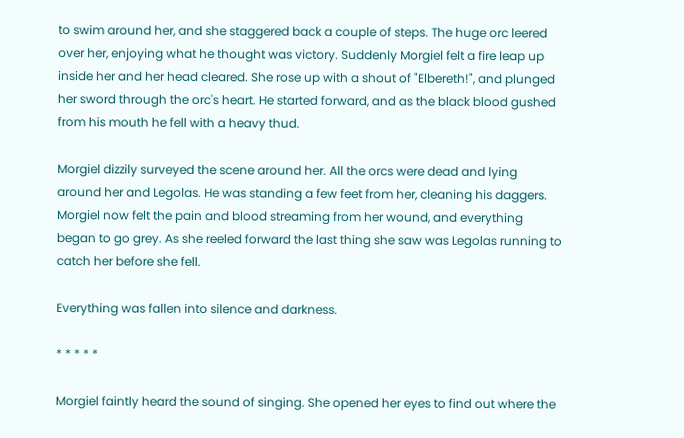to swim around her, and she staggered back a couple of steps. The huge orc leered over her, enjoying what he thought was victory. Suddenly Morgiel felt a fire leap up inside her and her head cleared. She rose up with a shout of "Elbereth!", and plunged her sword through the orc's heart. He started forward, and as the black blood gushed from his mouth he fell with a heavy thud.

Morgiel dizzily surveyed the scene around her. All the orcs were dead and lying around her and Legolas. He was standing a few feet from her, cleaning his daggers. Morgiel now felt the pain and blood streaming from her wound, and everything began to go grey. As she reeled forward the last thing she saw was Legolas running to catch her before she fell.

Everything was fallen into silence and darkness.

* * * * *

Morgiel faintly heard the sound of singing. She opened her eyes to find out where the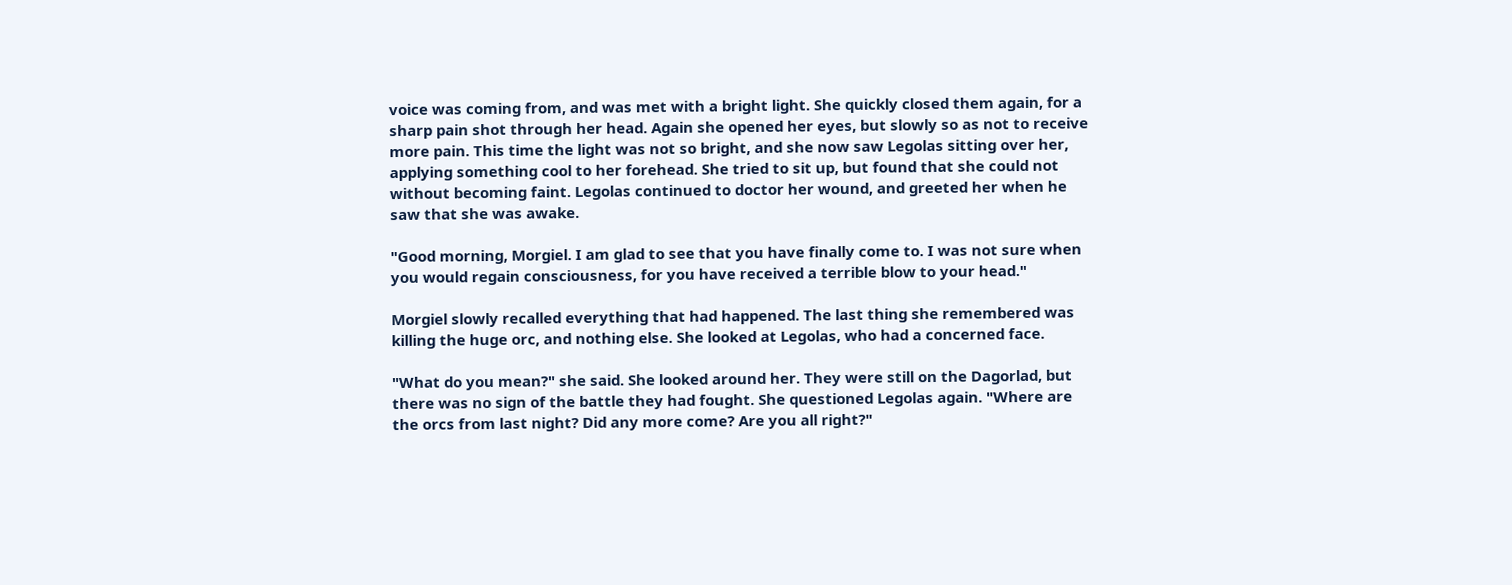voice was coming from, and was met with a bright light. She quickly closed them again, for a sharp pain shot through her head. Again she opened her eyes, but slowly so as not to receive more pain. This time the light was not so bright, and she now saw Legolas sitting over her, applying something cool to her forehead. She tried to sit up, but found that she could not without becoming faint. Legolas continued to doctor her wound, and greeted her when he saw that she was awake.

"Good morning, Morgiel. I am glad to see that you have finally come to. I was not sure when you would regain consciousness, for you have received a terrible blow to your head."

Morgiel slowly recalled everything that had happened. The last thing she remembered was killing the huge orc, and nothing else. She looked at Legolas, who had a concerned face.

"What do you mean?" she said. She looked around her. They were still on the Dagorlad, but there was no sign of the battle they had fought. She questioned Legolas again. "Where are the orcs from last night? Did any more come? Are you all right?"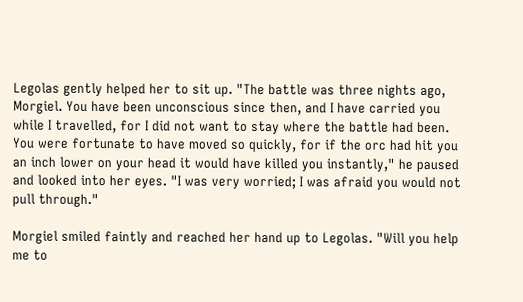Legolas gently helped her to sit up. "The battle was three nights ago, Morgiel. You have been unconscious since then, and I have carried you while I travelled, for I did not want to stay where the battle had been. You were fortunate to have moved so quickly, for if the orc had hit you an inch lower on your head it would have killed you instantly," he paused and looked into her eyes. "I was very worried; I was afraid you would not pull through."

Morgiel smiled faintly and reached her hand up to Legolas. "Will you help me to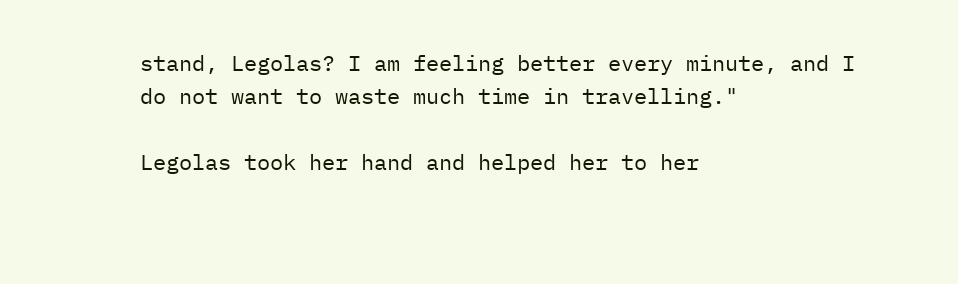stand, Legolas? I am feeling better every minute, and I do not want to waste much time in travelling."

Legolas took her hand and helped her to her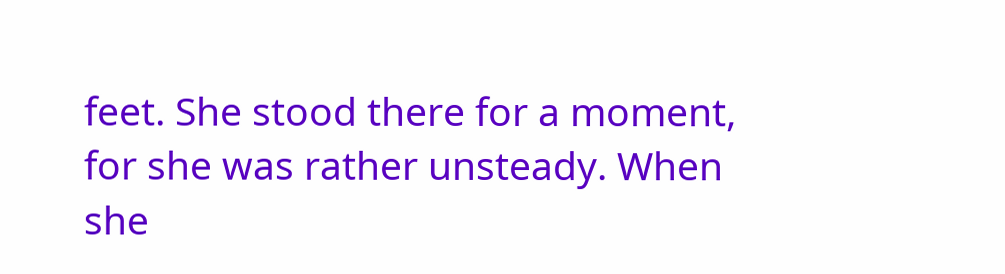feet. She stood there for a moment, for she was rather unsteady. When she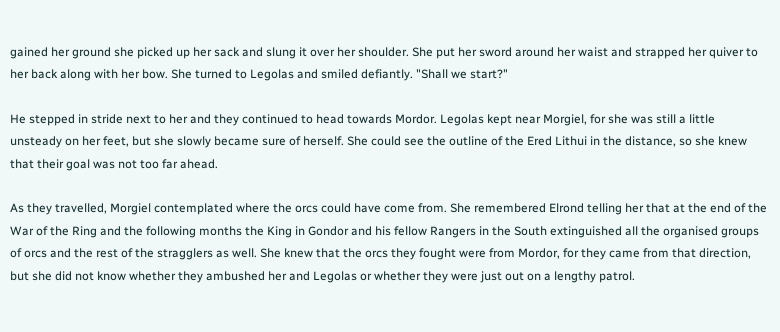gained her ground she picked up her sack and slung it over her shoulder. She put her sword around her waist and strapped her quiver to her back along with her bow. She turned to Legolas and smiled defiantly. "Shall we start?"

He stepped in stride next to her and they continued to head towards Mordor. Legolas kept near Morgiel, for she was still a little unsteady on her feet, but she slowly became sure of herself. She could see the outline of the Ered Lithui in the distance, so she knew that their goal was not too far ahead.

As they travelled, Morgiel contemplated where the orcs could have come from. She remembered Elrond telling her that at the end of the War of the Ring and the following months the King in Gondor and his fellow Rangers in the South extinguished all the organised groups of orcs and the rest of the stragglers as well. She knew that the orcs they fought were from Mordor, for they came from that direction, but she did not know whether they ambushed her and Legolas or whether they were just out on a lengthy patrol.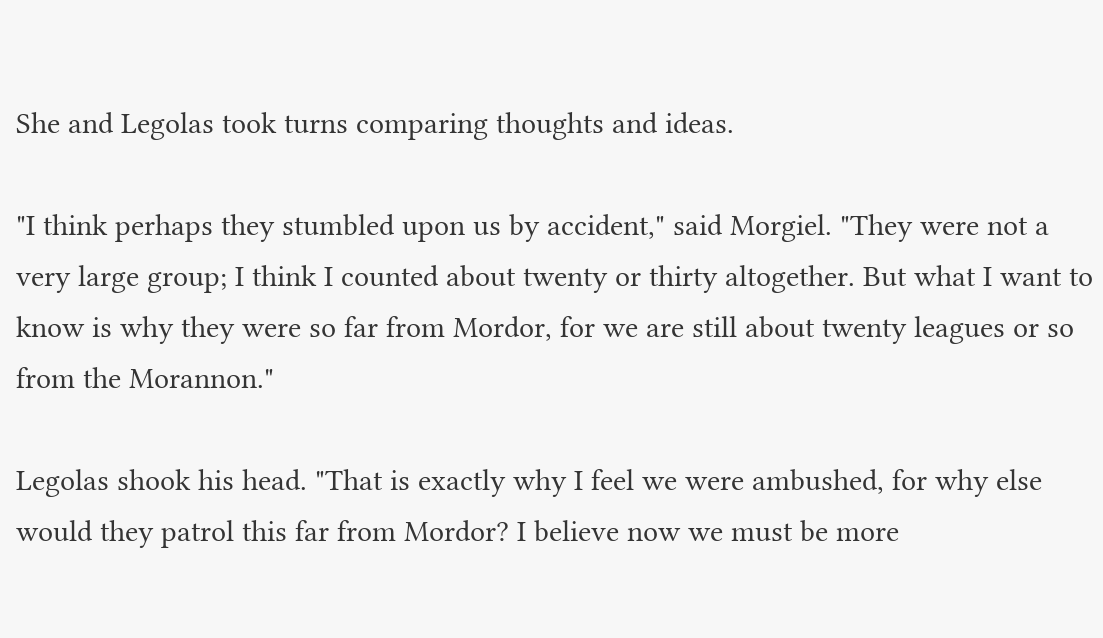She and Legolas took turns comparing thoughts and ideas.

"I think perhaps they stumbled upon us by accident," said Morgiel. "They were not a very large group; I think I counted about twenty or thirty altogether. But what I want to know is why they were so far from Mordor, for we are still about twenty leagues or so from the Morannon."

Legolas shook his head. "That is exactly why I feel we were ambushed, for why else would they patrol this far from Mordor? I believe now we must be more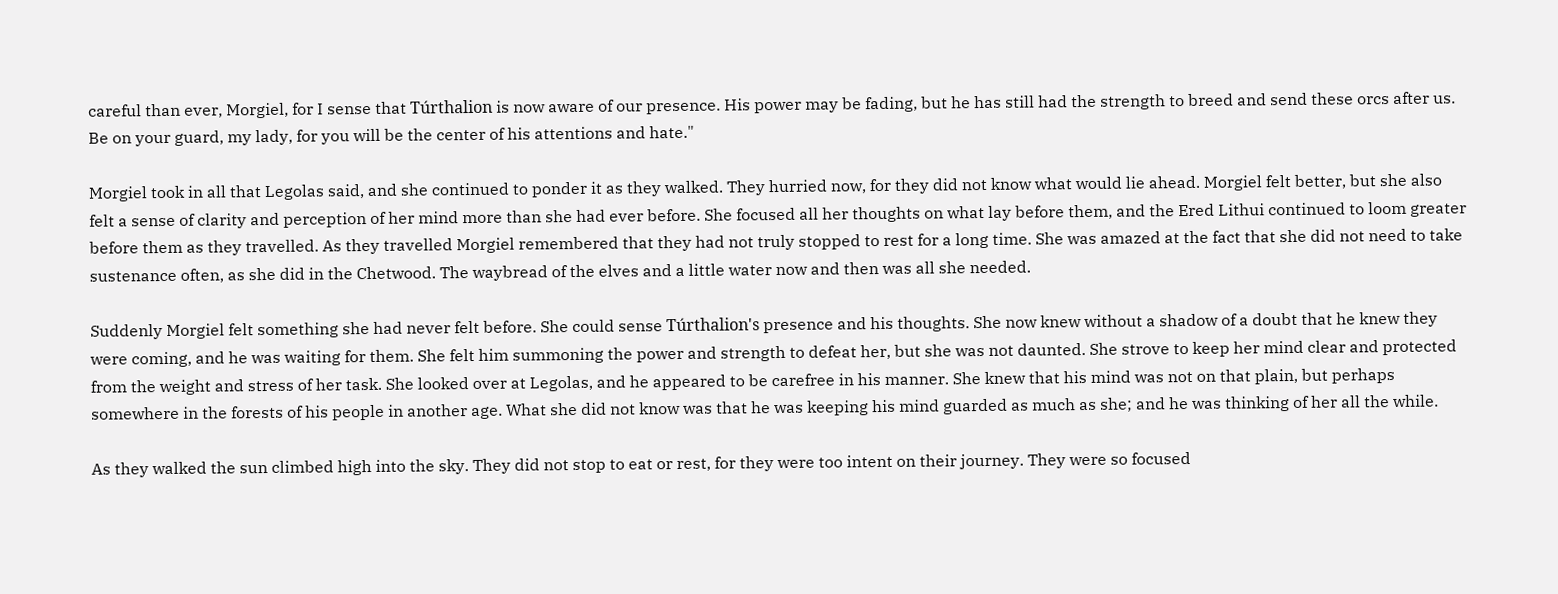careful than ever, Morgiel, for I sense that Túrthalion is now aware of our presence. His power may be fading, but he has still had the strength to breed and send these orcs after us. Be on your guard, my lady, for you will be the center of his attentions and hate."

Morgiel took in all that Legolas said, and she continued to ponder it as they walked. They hurried now, for they did not know what would lie ahead. Morgiel felt better, but she also felt a sense of clarity and perception of her mind more than she had ever before. She focused all her thoughts on what lay before them, and the Ered Lithui continued to loom greater before them as they travelled. As they travelled Morgiel remembered that they had not truly stopped to rest for a long time. She was amazed at the fact that she did not need to take sustenance often, as she did in the Chetwood. The waybread of the elves and a little water now and then was all she needed.

Suddenly Morgiel felt something she had never felt before. She could sense Túrthalion's presence and his thoughts. She now knew without a shadow of a doubt that he knew they were coming, and he was waiting for them. She felt him summoning the power and strength to defeat her, but she was not daunted. She strove to keep her mind clear and protected from the weight and stress of her task. She looked over at Legolas, and he appeared to be carefree in his manner. She knew that his mind was not on that plain, but perhaps somewhere in the forests of his people in another age. What she did not know was that he was keeping his mind guarded as much as she; and he was thinking of her all the while.

As they walked the sun climbed high into the sky. They did not stop to eat or rest, for they were too intent on their journey. They were so focused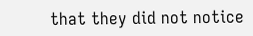that they did not notice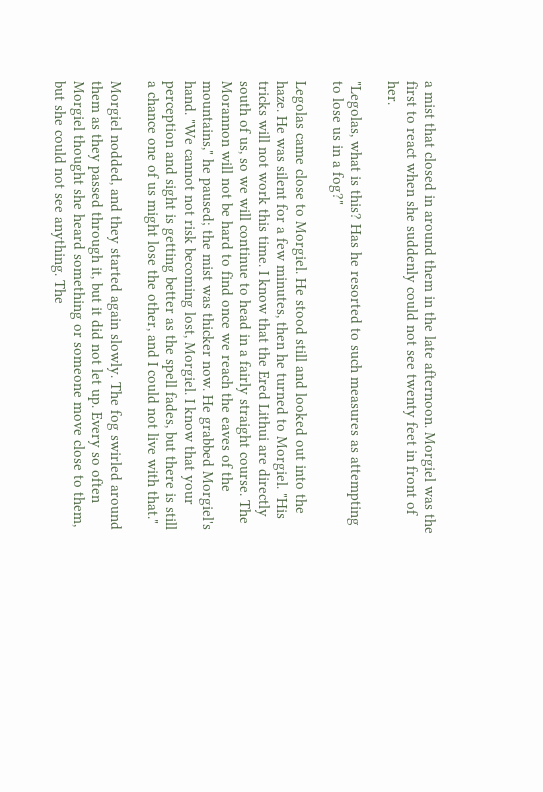a mist that closed in around them in the late afternoon. Morgiel was the first to react when she suddenly could not see twenty feet in front of her.

"Legolas, what is this? Has he resorted to such measures as attempting to lose us in a fog?"

Legolas came close to Morgiel. He stood still and looked out into the haze. He was silent for a few minutes, then he turned to Morgiel. "His tricks will not work this time. I know that the Ered Lithui are directly south of us, so we will continue to head in a fairly straight course. The Morannon will not be hard to find once we reach the eaves of the mountains," he paused; the mist was thicker now. He grabbed Morgiel's hand. "We cannot not risk becoming lost, Morgiel. I know that your perception and sight is getting better as the spell fades, but there is still a chance one of us might lose the other, and I could not live with that."

Morgiel nodded, and they started again slowly. The fog swirled around them as they passed through it, but it did not let up. Every so often Morgiel thought she heard something or someone move close to them, but she could not see anything. The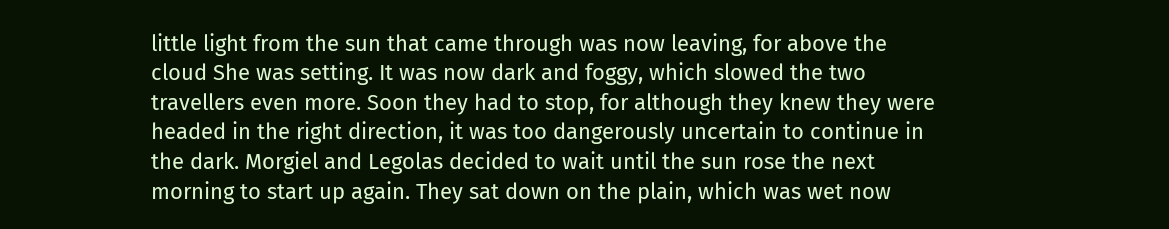little light from the sun that came through was now leaving, for above the cloud She was setting. It was now dark and foggy, which slowed the two travellers even more. Soon they had to stop, for although they knew they were headed in the right direction, it was too dangerously uncertain to continue in the dark. Morgiel and Legolas decided to wait until the sun rose the next morning to start up again. They sat down on the plain, which was wet now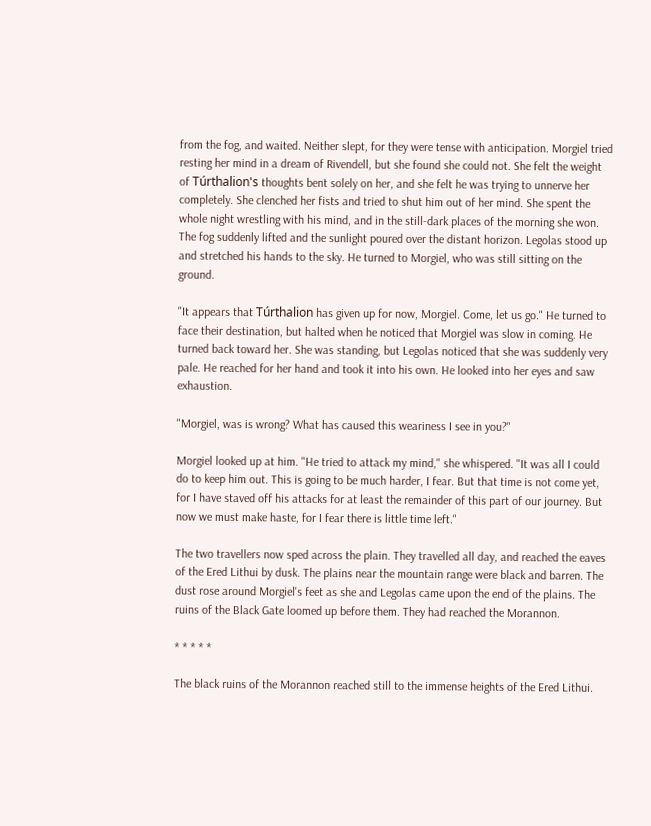from the fog, and waited. Neither slept, for they were tense with anticipation. Morgiel tried resting her mind in a dream of Rivendell, but she found she could not. She felt the weight of Túrthalion's thoughts bent solely on her, and she felt he was trying to unnerve her completely. She clenched her fists and tried to shut him out of her mind. She spent the whole night wrestling with his mind, and in the still-dark places of the morning she won. The fog suddenly lifted and the sunlight poured over the distant horizon. Legolas stood up and stretched his hands to the sky. He turned to Morgiel, who was still sitting on the ground.

"It appears that Túrthalion has given up for now, Morgiel. Come, let us go." He turned to face their destination, but halted when he noticed that Morgiel was slow in coming. He turned back toward her. She was standing, but Legolas noticed that she was suddenly very pale. He reached for her hand and took it into his own. He looked into her eyes and saw exhaustion.

"Morgiel, was is wrong? What has caused this weariness I see in you?"

Morgiel looked up at him. "He tried to attack my mind," she whispered. "It was all I could do to keep him out. This is going to be much harder, I fear. But that time is not come yet, for I have staved off his attacks for at least the remainder of this part of our journey. But now we must make haste, for I fear there is little time left."

The two travellers now sped across the plain. They travelled all day, and reached the eaves of the Ered Lithui by dusk. The plains near the mountain range were black and barren. The dust rose around Morgiel's feet as she and Legolas came upon the end of the plains. The ruins of the Black Gate loomed up before them. They had reached the Morannon.

* * * * *

The black ruins of the Morannon reached still to the immense heights of the Ered Lithui.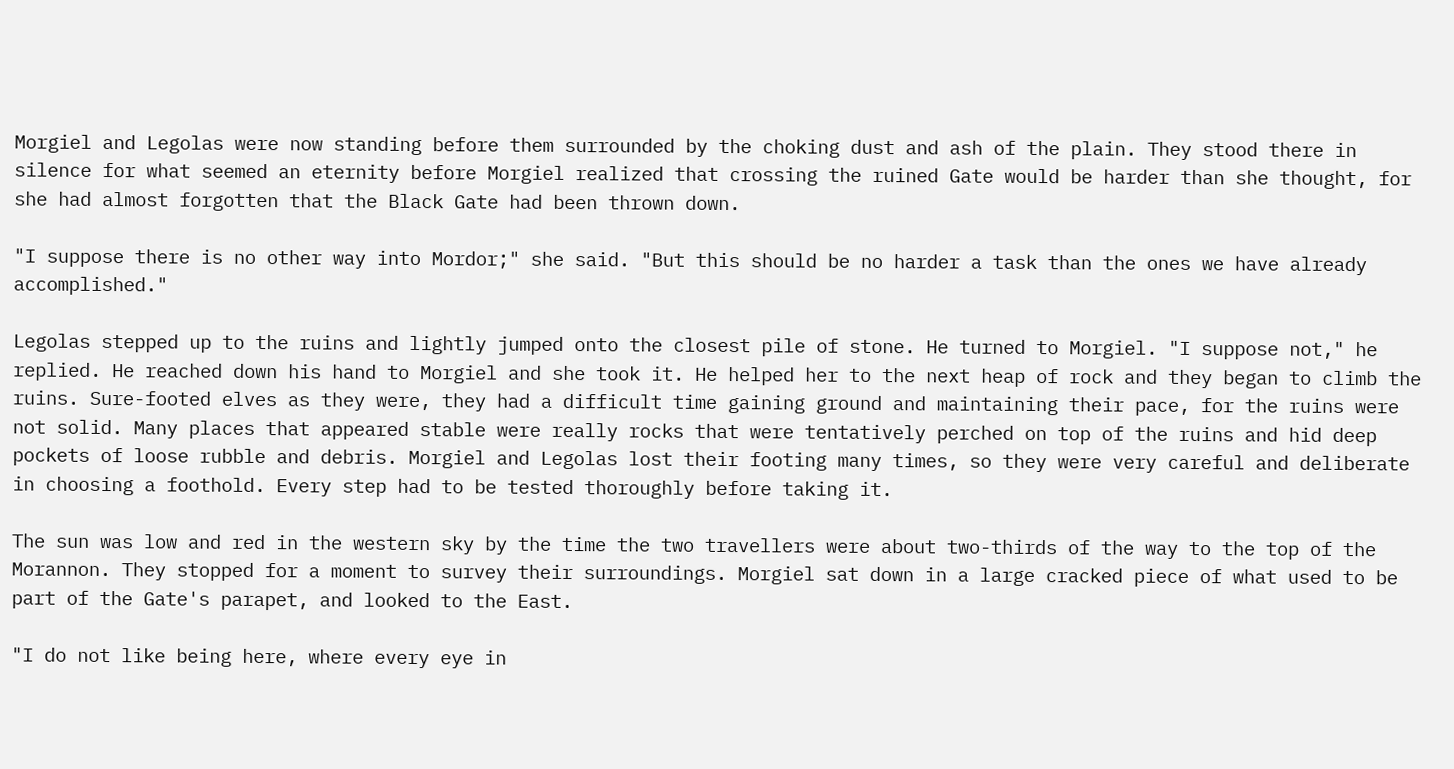Morgiel and Legolas were now standing before them surrounded by the choking dust and ash of the plain. They stood there in silence for what seemed an eternity before Morgiel realized that crossing the ruined Gate would be harder than she thought, for she had almost forgotten that the Black Gate had been thrown down.

"I suppose there is no other way into Mordor;" she said. "But this should be no harder a task than the ones we have already accomplished."

Legolas stepped up to the ruins and lightly jumped onto the closest pile of stone. He turned to Morgiel. "I suppose not," he replied. He reached down his hand to Morgiel and she took it. He helped her to the next heap of rock and they began to climb the ruins. Sure-footed elves as they were, they had a difficult time gaining ground and maintaining their pace, for the ruins were not solid. Many places that appeared stable were really rocks that were tentatively perched on top of the ruins and hid deep pockets of loose rubble and debris. Morgiel and Legolas lost their footing many times, so they were very careful and deliberate in choosing a foothold. Every step had to be tested thoroughly before taking it.

The sun was low and red in the western sky by the time the two travellers were about two-thirds of the way to the top of the Morannon. They stopped for a moment to survey their surroundings. Morgiel sat down in a large cracked piece of what used to be part of the Gate's parapet, and looked to the East.

"I do not like being here, where every eye in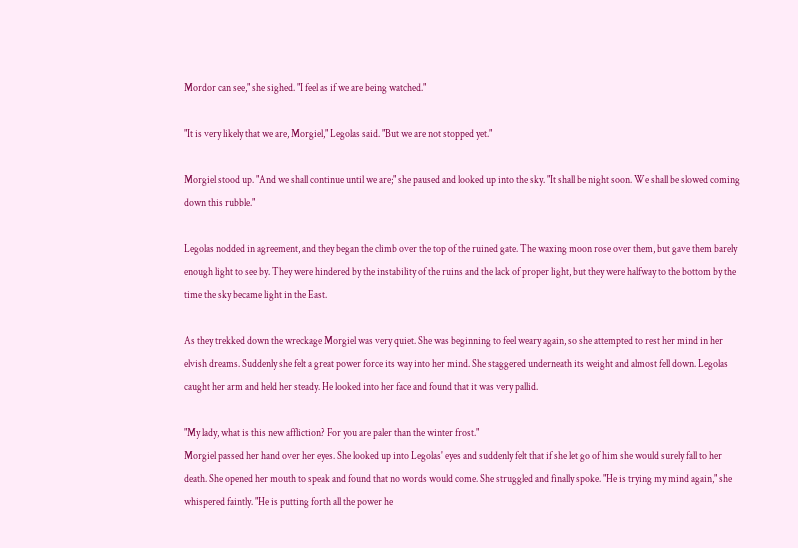Mordor can see," she sighed. "I feel as if we are being watched."

"It is very likely that we are, Morgiel," Legolas said. "But we are not stopped yet."

Morgiel stood up. "And we shall continue until we are;" she paused and looked up into the sky. "It shall be night soon. We shall be slowed coming down this rubble."

Legolas nodded in agreement, and they began the climb over the top of the ruined gate. The waxing moon rose over them, but gave them barely enough light to see by. They were hindered by the instability of the ruins and the lack of proper light, but they were halfway to the bottom by the time the sky became light in the East.

As they trekked down the wreckage Morgiel was very quiet. She was beginning to feel weary again, so she attempted to rest her mind in her elvish dreams. Suddenly she felt a great power force its way into her mind. She staggered underneath its weight and almost fell down. Legolas caught her arm and held her steady. He looked into her face and found that it was very pallid.

"My lady, what is this new affliction? For you are paler than the winter frost."
Morgiel passed her hand over her eyes. She looked up into Legolas' eyes and suddenly felt that if she let go of him she would surely fall to her death. She opened her mouth to speak and found that no words would come. She struggled and finally spoke. "He is trying my mind again," she whispered faintly. "He is putting forth all the power he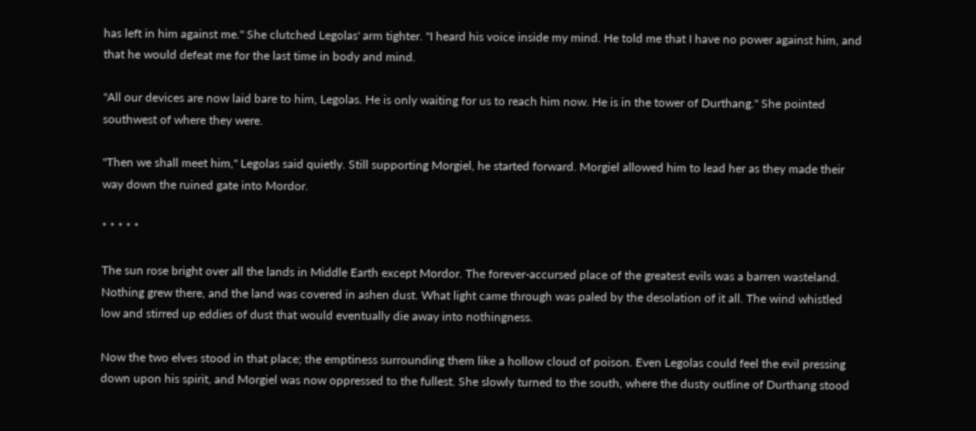has left in him against me." She clutched Legolas' arm tighter. "I heard his voice inside my mind. He told me that I have no power against him, and that he would defeat me for the last time in body and mind.

"All our devices are now laid bare to him, Legolas. He is only waiting for us to reach him now. He is in the tower of Durthang." She pointed southwest of where they were.

"Then we shall meet him," Legolas said quietly. Still supporting Morgiel, he started forward. Morgiel allowed him to lead her as they made their way down the ruined gate into Mordor.

* * * * *

The sun rose bright over all the lands in Middle Earth except Mordor. The forever-accursed place of the greatest evils was a barren wasteland. Nothing grew there, and the land was covered in ashen dust. What light came through was paled by the desolation of it all. The wind whistled low and stirred up eddies of dust that would eventually die away into nothingness.

Now the two elves stood in that place; the emptiness surrounding them like a hollow cloud of poison. Even Legolas could feel the evil pressing down upon his spirit, and Morgiel was now oppressed to the fullest. She slowly turned to the south, where the dusty outline of Durthang stood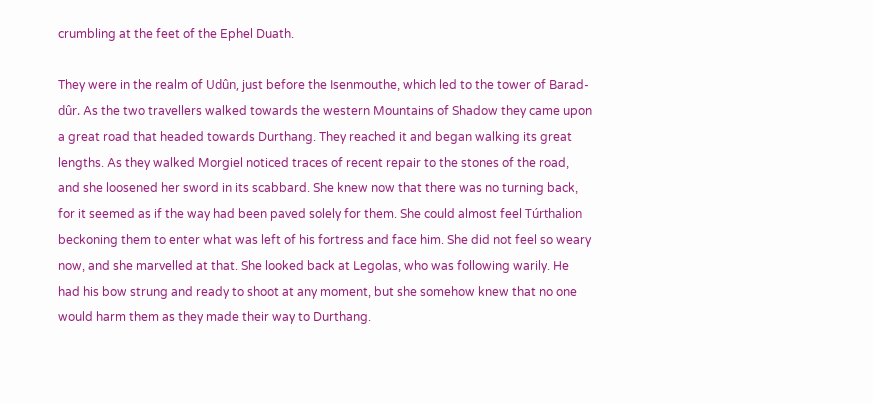crumbling at the feet of the Ephel Duath.

They were in the realm of Udûn, just before the Isenmouthe, which led to the tower of Barad-dûr. As the two travellers walked towards the western Mountains of Shadow they came upon a great road that headed towards Durthang. They reached it and began walking its great lengths. As they walked Morgiel noticed traces of recent repair to the stones of the road, and she loosened her sword in its scabbard. She knew now that there was no turning back, for it seemed as if the way had been paved solely for them. She could almost feel Túrthalion beckoning them to enter what was left of his fortress and face him. She did not feel so weary now, and she marvelled at that. She looked back at Legolas, who was following warily. He had his bow strung and ready to shoot at any moment, but she somehow knew that no one would harm them as they made their way to Durthang.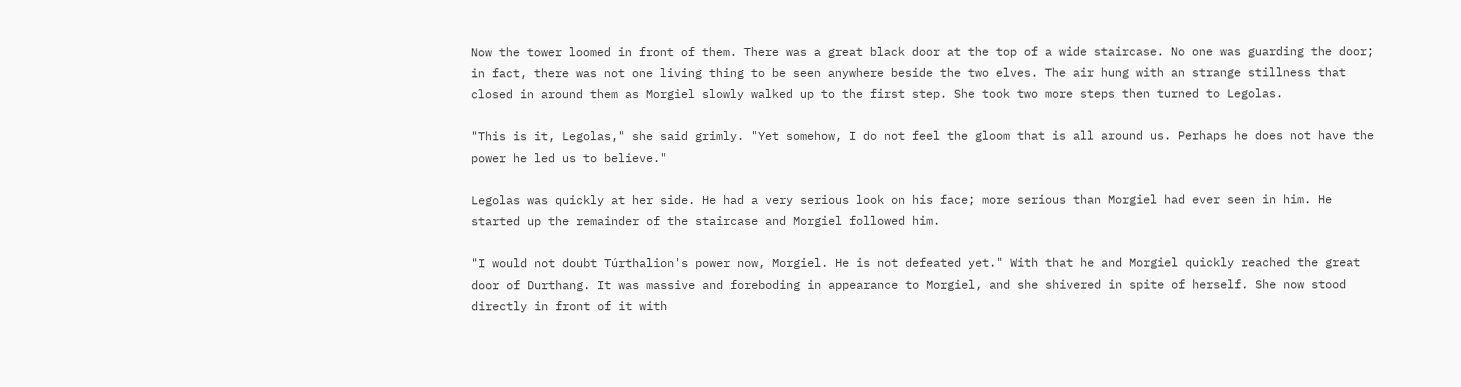Now the tower loomed in front of them. There was a great black door at the top of a wide staircase. No one was guarding the door; in fact, there was not one living thing to be seen anywhere beside the two elves. The air hung with an strange stillness that closed in around them as Morgiel slowly walked up to the first step. She took two more steps then turned to Legolas.

"This is it, Legolas," she said grimly. "Yet somehow, I do not feel the gloom that is all around us. Perhaps he does not have the power he led us to believe."

Legolas was quickly at her side. He had a very serious look on his face; more serious than Morgiel had ever seen in him. He started up the remainder of the staircase and Morgiel followed him.

"I would not doubt Túrthalion's power now, Morgiel. He is not defeated yet." With that he and Morgiel quickly reached the great door of Durthang. It was massive and foreboding in appearance to Morgiel, and she shivered in spite of herself. She now stood directly in front of it with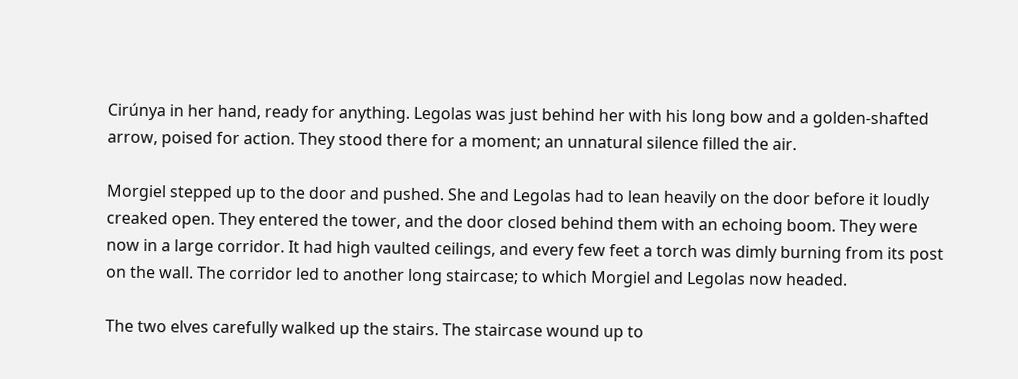Cirúnya in her hand, ready for anything. Legolas was just behind her with his long bow and a golden-shafted arrow, poised for action. They stood there for a moment; an unnatural silence filled the air.

Morgiel stepped up to the door and pushed. She and Legolas had to lean heavily on the door before it loudly creaked open. They entered the tower, and the door closed behind them with an echoing boom. They were now in a large corridor. It had high vaulted ceilings, and every few feet a torch was dimly burning from its post on the wall. The corridor led to another long staircase; to which Morgiel and Legolas now headed.

The two elves carefully walked up the stairs. The staircase wound up to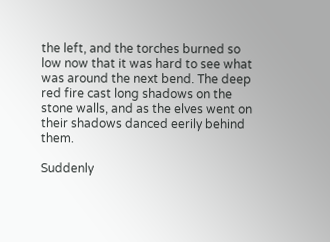the left, and the torches burned so low now that it was hard to see what was around the next bend. The deep red fire cast long shadows on the stone walls, and as the elves went on their shadows danced eerily behind them.

Suddenly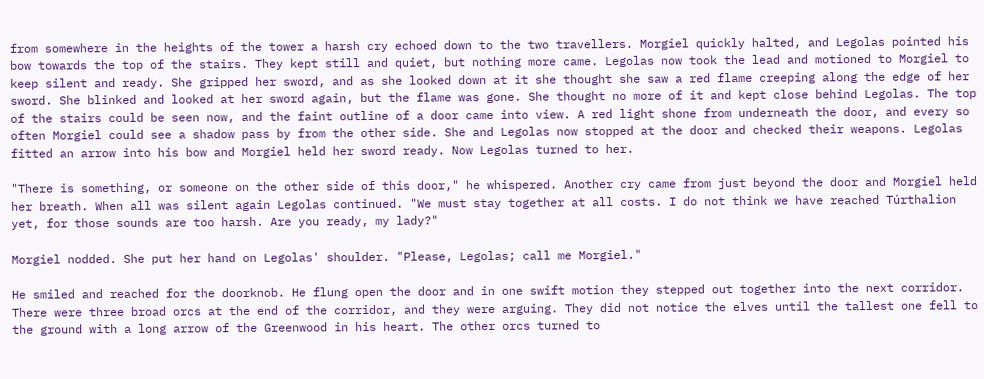from somewhere in the heights of the tower a harsh cry echoed down to the two travellers. Morgiel quickly halted, and Legolas pointed his bow towards the top of the stairs. They kept still and quiet, but nothing more came. Legolas now took the lead and motioned to Morgiel to keep silent and ready. She gripped her sword, and as she looked down at it she thought she saw a red flame creeping along the edge of her sword. She blinked and looked at her sword again, but the flame was gone. She thought no more of it and kept close behind Legolas. The top of the stairs could be seen now, and the faint outline of a door came into view. A red light shone from underneath the door, and every so often Morgiel could see a shadow pass by from the other side. She and Legolas now stopped at the door and checked their weapons. Legolas fitted an arrow into his bow and Morgiel held her sword ready. Now Legolas turned to her.

"There is something, or someone on the other side of this door," he whispered. Another cry came from just beyond the door and Morgiel held her breath. When all was silent again Legolas continued. "We must stay together at all costs. I do not think we have reached Túrthalion yet, for those sounds are too harsh. Are you ready, my lady?"

Morgiel nodded. She put her hand on Legolas' shoulder. "Please, Legolas; call me Morgiel."

He smiled and reached for the doorknob. He flung open the door and in one swift motion they stepped out together into the next corridor. There were three broad orcs at the end of the corridor, and they were arguing. They did not notice the elves until the tallest one fell to the ground with a long arrow of the Greenwood in his heart. The other orcs turned to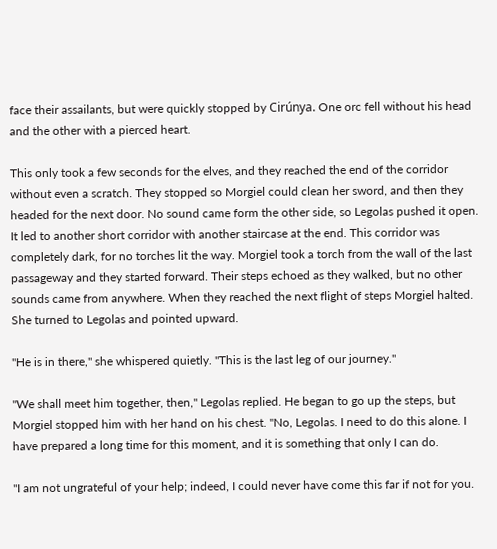face their assailants, but were quickly stopped by Cirúnya. One orc fell without his head and the other with a pierced heart.

This only took a few seconds for the elves, and they reached the end of the corridor without even a scratch. They stopped so Morgiel could clean her sword, and then they headed for the next door. No sound came form the other side, so Legolas pushed it open. It led to another short corridor with another staircase at the end. This corridor was completely dark, for no torches lit the way. Morgiel took a torch from the wall of the last passageway and they started forward. Their steps echoed as they walked, but no other sounds came from anywhere. When they reached the next flight of steps Morgiel halted. She turned to Legolas and pointed upward.

"He is in there," she whispered quietly. "This is the last leg of our journey."

"We shall meet him together, then," Legolas replied. He began to go up the steps, but Morgiel stopped him with her hand on his chest. "No, Legolas. I need to do this alone. I have prepared a long time for this moment, and it is something that only I can do.

"I am not ungrateful of your help; indeed, I could never have come this far if not for you.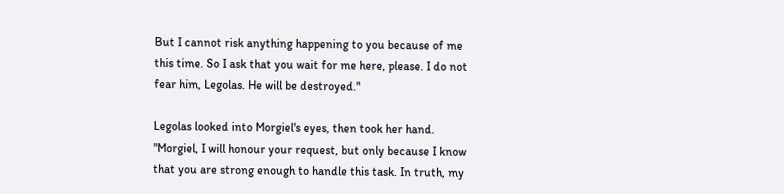But I cannot risk anything happening to you because of me this time. So I ask that you wait for me here, please. I do not fear him, Legolas. He will be destroyed."

Legolas looked into Morgiel's eyes, then took her hand. "Morgiel, I will honour your request, but only because I know that you are strong enough to handle this task. In truth, my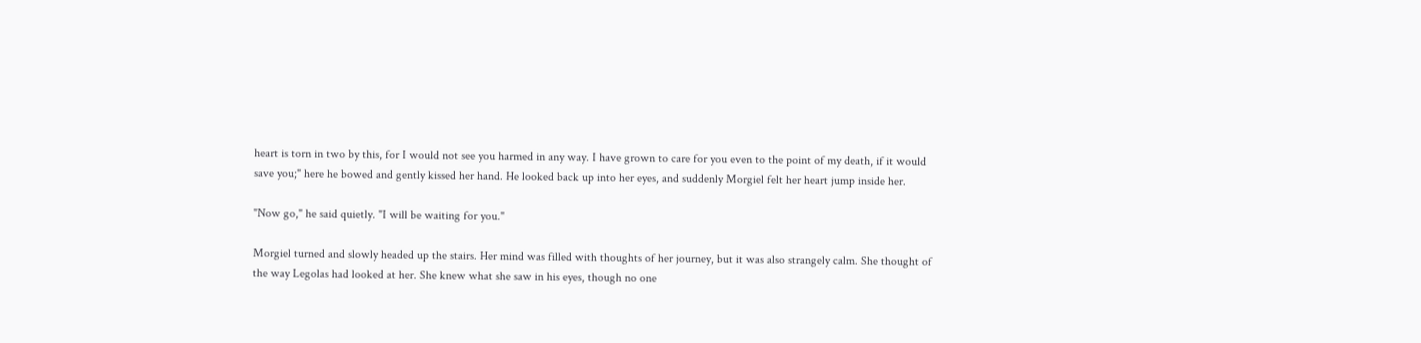heart is torn in two by this, for I would not see you harmed in any way. I have grown to care for you even to the point of my death, if it would save you;" here he bowed and gently kissed her hand. He looked back up into her eyes, and suddenly Morgiel felt her heart jump inside her.

"Now go," he said quietly. "I will be waiting for you."

Morgiel turned and slowly headed up the stairs. Her mind was filled with thoughts of her journey, but it was also strangely calm. She thought of the way Legolas had looked at her. She knew what she saw in his eyes, though no one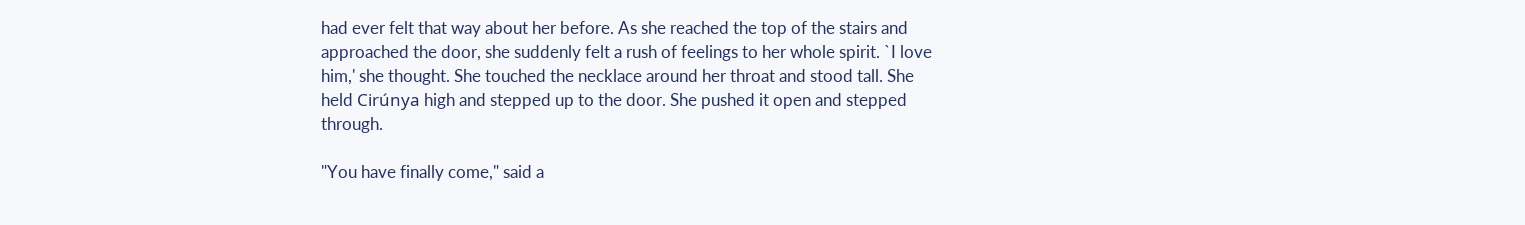had ever felt that way about her before. As she reached the top of the stairs and approached the door, she suddenly felt a rush of feelings to her whole spirit. `I love him,' she thought. She touched the necklace around her throat and stood tall. She held Cirúnya high and stepped up to the door. She pushed it open and stepped through.

"You have finally come," said a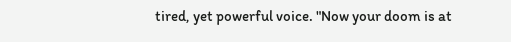tired, yet powerful voice. "Now your doom is at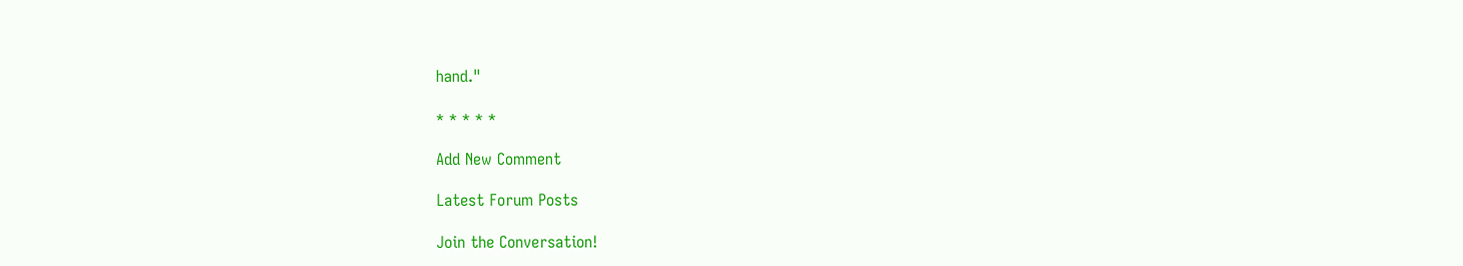hand."

* * * * *

Add New Comment

Latest Forum Posts

Join the Conversation!